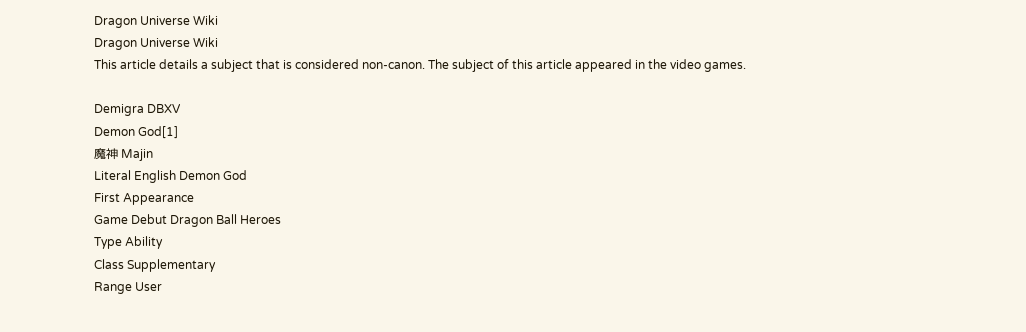Dragon Universe Wiki
Dragon Universe Wiki
This article details a subject that is considered non-canon. The subject of this article appeared in the video games.

Demigra DBXV
Demon God[1]
魔神 Majin
Literal English Demon God
First Appearance
Game Debut Dragon Ball Heroes
Type Ability
Class Supplementary
Range User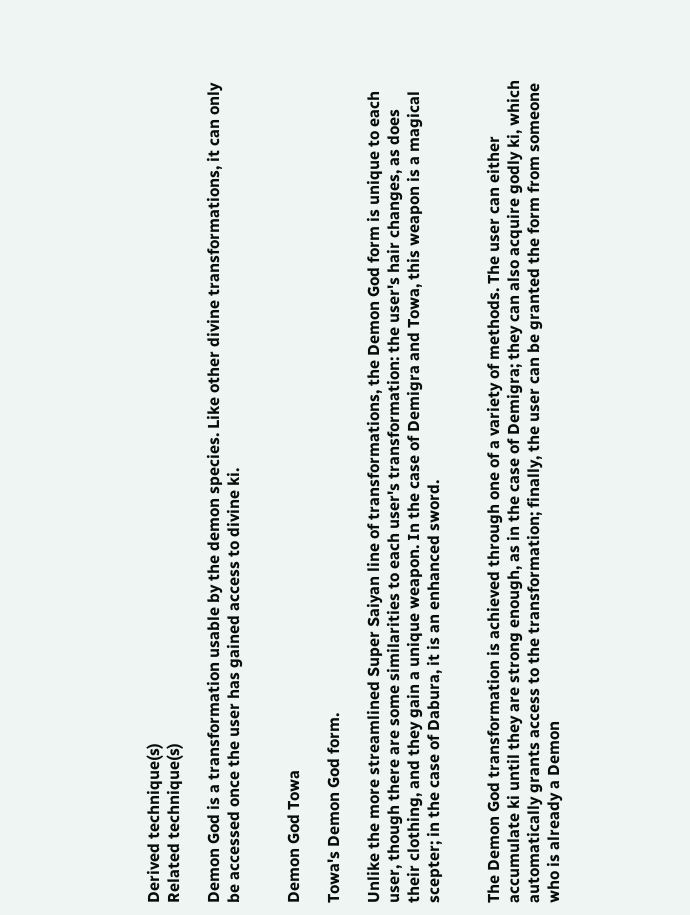Derived technique(s)
Related technique(s)

Demon God is a transformation usable by the demon species. Like other divine transformations, it can only be accessed once the user has gained access to divine ki.


Demon God Towa

Towa's Demon God form.

Unlike the more streamlined Super Saiyan line of transformations, the Demon God form is unique to each user, though there are some similarities to each user's transformation: the user's hair changes, as does their clothing, and they gain a unique weapon. In the case of Demigra and Towa, this weapon is a magical scepter; in the case of Dabura, it is an enhanced sword.


The Demon God transformation is achieved through one of a variety of methods. The user can either accumulate ki until they are strong enough, as in the case of Demigra; they can also acquire godly ki, which automatically grants access to the transformation; finally, the user can be granted the form from someone who is already a Demon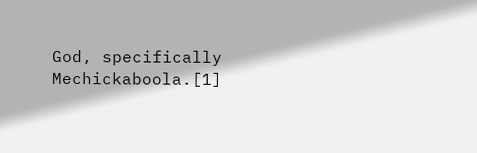God, specifically Mechickaboola.[1]